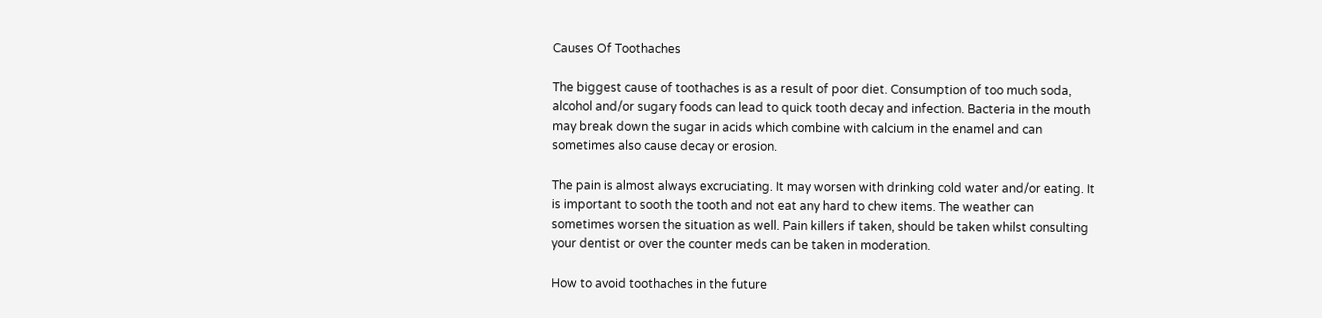Causes Of Toothaches

The biggest cause of toothaches is as a result of poor diet. Consumption of too much soda, alcohol and/or sugary foods can lead to quick tooth decay and infection. Bacteria in the mouth may break down the sugar in acids which combine with calcium in the enamel and can sometimes also cause decay or erosion.

The pain is almost always excruciating. It may worsen with drinking cold water and/or eating. It is important to sooth the tooth and not eat any hard to chew items. The weather can sometimes worsen the situation as well. Pain killers if taken, should be taken whilst consulting your dentist or over the counter meds can be taken in moderation.

How to avoid toothaches in the future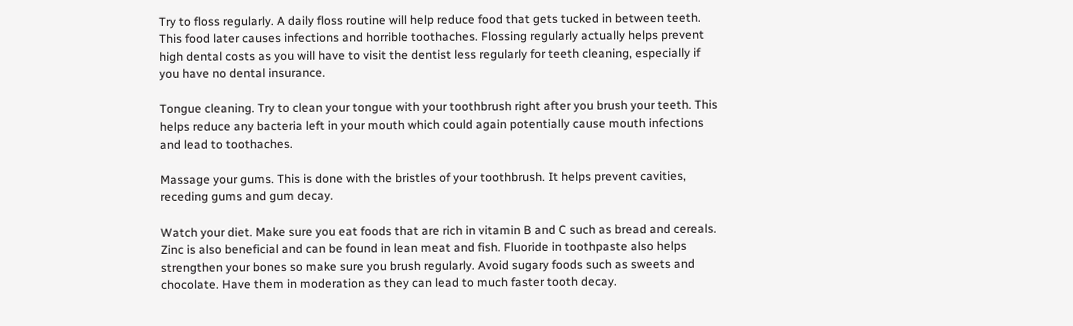Try to floss regularly. A daily floss routine will help reduce food that gets tucked in between teeth. This food later causes infections and horrible toothaches. Flossing regularly actually helps prevent high dental costs as you will have to visit the dentist less regularly for teeth cleaning, especially if you have no dental insurance.

Tongue cleaning. Try to clean your tongue with your toothbrush right after you brush your teeth. This helps reduce any bacteria left in your mouth which could again potentially cause mouth infections and lead to toothaches.

Massage your gums. This is done with the bristles of your toothbrush. It helps prevent cavities, receding gums and gum decay.

Watch your diet. Make sure you eat foods that are rich in vitamin B and C such as bread and cereals. Zinc is also beneficial and can be found in lean meat and fish. Fluoride in toothpaste also helps strengthen your bones so make sure you brush regularly. Avoid sugary foods such as sweets and chocolate. Have them in moderation as they can lead to much faster tooth decay.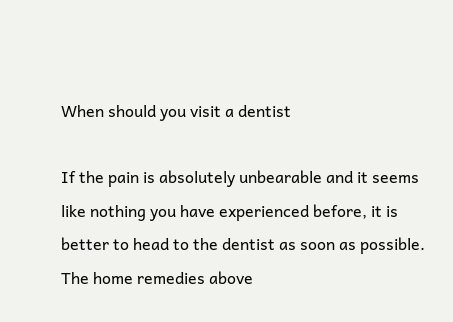When should you visit a dentist

If the pain is absolutely unbearable and it seems like nothing you have experienced before, it is better to head to the dentist as soon as possible. The home remedies above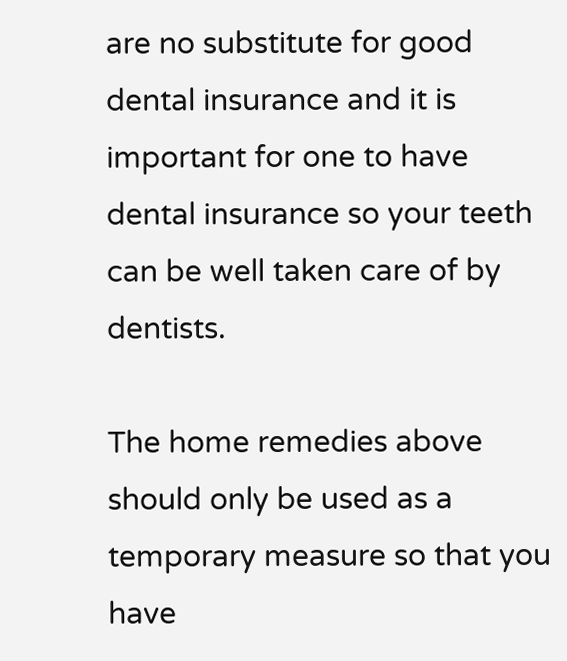are no substitute for good dental insurance and it is important for one to have dental insurance so your teeth can be well taken care of by dentists.

The home remedies above should only be used as a temporary measure so that you have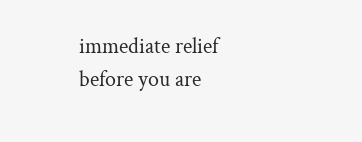immediate relief before you are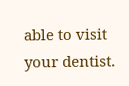able to visit your dentist.